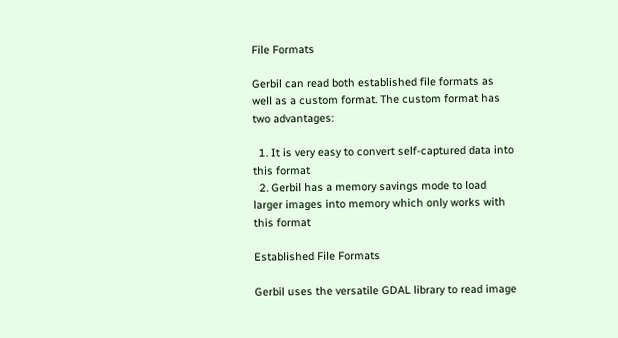File Formats

Gerbil can read both established file formats as well as a custom format. The custom format has two advantages:

  1. It is very easy to convert self-captured data into this format
  2. Gerbil has a memory savings mode to load larger images into memory which only works with this format

Established File Formats

Gerbil uses the versatile GDAL library to read image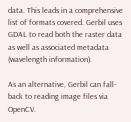data. This leads in a comprehensive list of formats covered. Gerbil uses GDAL to read both the raster data as well as associated metadata (wavelength information).

As an alternative, Gerbil can fall-back to reading image files via OpenCV.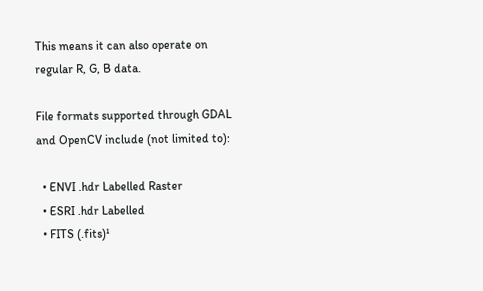This means it can also operate on regular R, G, B data.

File formats supported through GDAL and OpenCV include (not limited to):

  • ENVI .hdr Labelled Raster
  • ESRI .hdr Labelled
  • FITS (.fits)¹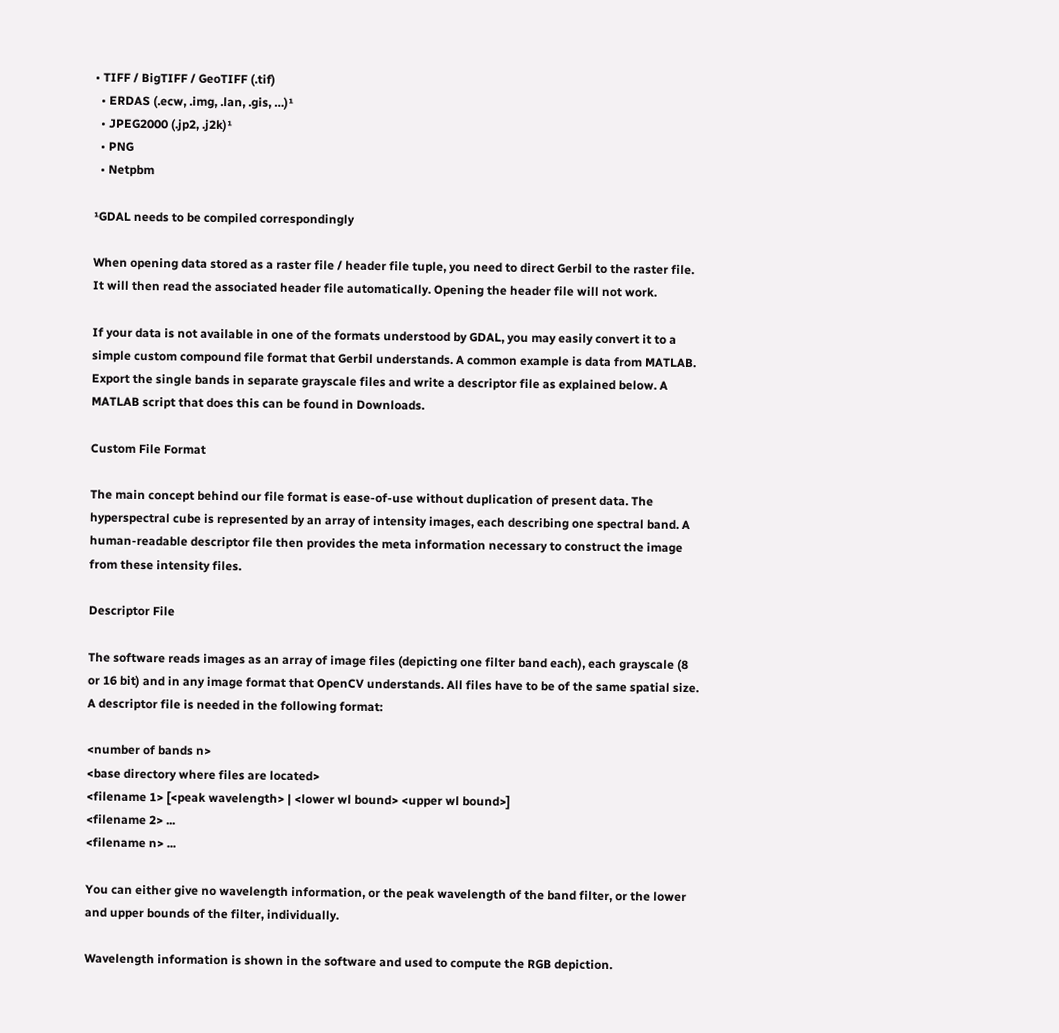• TIFF / BigTIFF / GeoTIFF (.tif)
  • ERDAS (.ecw, .img, .lan, .gis, …)¹
  • JPEG2000 (.jp2, .j2k)¹
  • PNG
  • Netpbm

¹GDAL needs to be compiled correspondingly

When opening data stored as a raster file / header file tuple, you need to direct Gerbil to the raster file. It will then read the associated header file automatically. Opening the header file will not work.

If your data is not available in one of the formats understood by GDAL, you may easily convert it to a simple custom compound file format that Gerbil understands. A common example is data from MATLAB. Export the single bands in separate grayscale files and write a descriptor file as explained below. A MATLAB script that does this can be found in Downloads.

Custom File Format

The main concept behind our file format is ease-of-use without duplication of present data. The hyperspectral cube is represented by an array of intensity images, each describing one spectral band. A human-readable descriptor file then provides the meta information necessary to construct the image from these intensity files.

Descriptor File

The software reads images as an array of image files (depicting one filter band each), each grayscale (8 or 16 bit) and in any image format that OpenCV understands. All files have to be of the same spatial size. A descriptor file is needed in the following format:

<number of bands n>
<base directory where files are located>
<filename 1> [<peak wavelength> | <lower wl bound> <upper wl bound>]
<filename 2> ...
<filename n> ...

You can either give no wavelength information, or the peak wavelength of the band filter, or the lower and upper bounds of the filter, individually.

Wavelength information is shown in the software and used to compute the RGB depiction.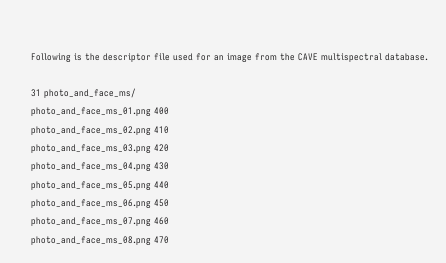Following is the descriptor file used for an image from the CAVE multispectral database.

31 photo_and_face_ms/
photo_and_face_ms_01.png 400
photo_and_face_ms_02.png 410
photo_and_face_ms_03.png 420
photo_and_face_ms_04.png 430
photo_and_face_ms_05.png 440
photo_and_face_ms_06.png 450
photo_and_face_ms_07.png 460
photo_and_face_ms_08.png 470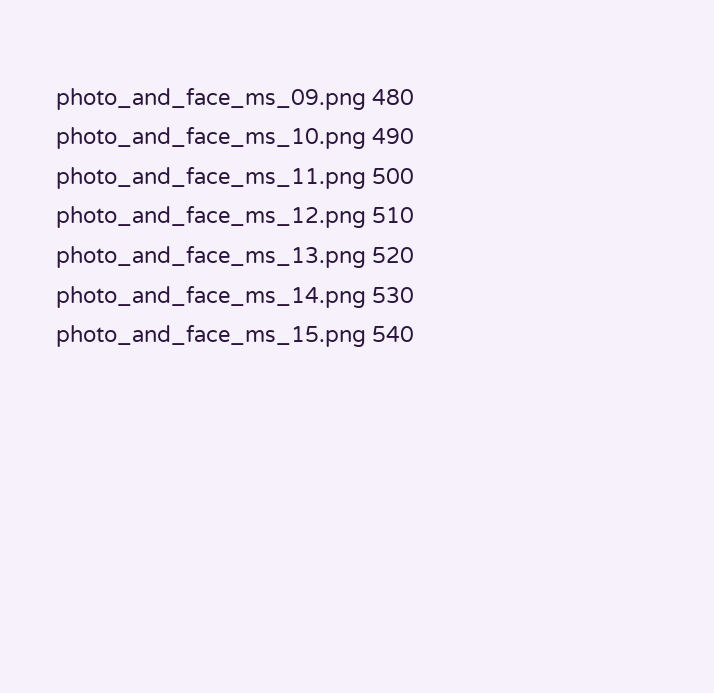photo_and_face_ms_09.png 480
photo_and_face_ms_10.png 490
photo_and_face_ms_11.png 500
photo_and_face_ms_12.png 510
photo_and_face_ms_13.png 520
photo_and_face_ms_14.png 530
photo_and_face_ms_15.png 540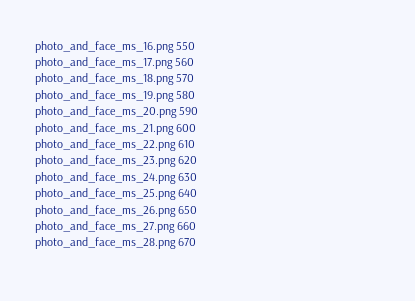photo_and_face_ms_16.png 550
photo_and_face_ms_17.png 560
photo_and_face_ms_18.png 570
photo_and_face_ms_19.png 580
photo_and_face_ms_20.png 590
photo_and_face_ms_21.png 600
photo_and_face_ms_22.png 610
photo_and_face_ms_23.png 620
photo_and_face_ms_24.png 630
photo_and_face_ms_25.png 640
photo_and_face_ms_26.png 650
photo_and_face_ms_27.png 660
photo_and_face_ms_28.png 670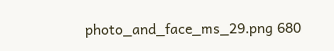photo_and_face_ms_29.png 680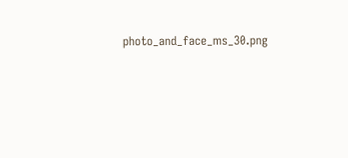photo_and_face_ms_30.png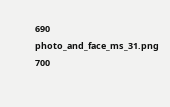690
photo_and_face_ms_31.png 700